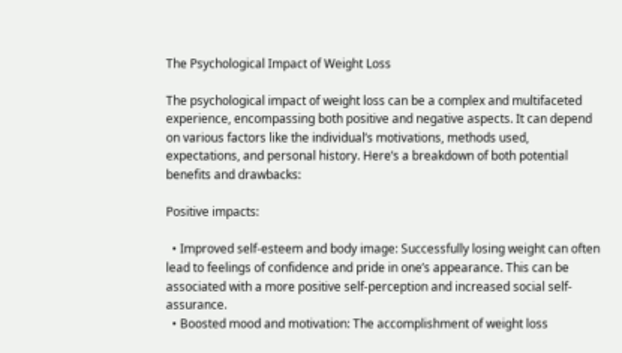The Psychological Impact of Weight Loss

The psychological impact of weight loss can be a complex and multifaceted experience, encompassing both positive and negative aspects. It can depend on various factors like the individual’s motivations, methods used, expectations, and personal history. Here’s a breakdown of both potential benefits and drawbacks:

Positive impacts:

  • Improved self-esteem and body image: Successfully losing weight can often lead to feelings of confidence and pride in one’s appearance. This can be associated with a more positive self-perception and increased social self-assurance.
  • Boosted mood and motivation: The accomplishment of weight loss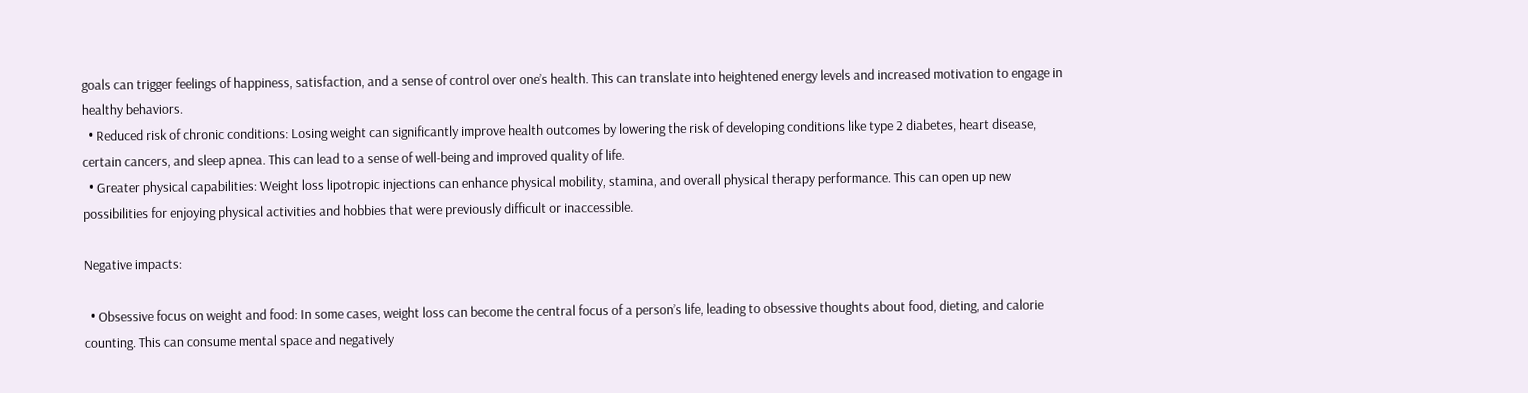goals can trigger feelings of happiness, satisfaction, and a sense of control over one’s health. This can translate into heightened energy levels and increased motivation to engage in healthy behaviors.
  • Reduced risk of chronic conditions: Losing weight can significantly improve health outcomes by lowering the risk of developing conditions like type 2 diabetes, heart disease, certain cancers, and sleep apnea. This can lead to a sense of well-being and improved quality of life.
  • Greater physical capabilities: Weight loss lipotropic injections can enhance physical mobility, stamina, and overall physical therapy performance. This can open up new possibilities for enjoying physical activities and hobbies that were previously difficult or inaccessible.

Negative impacts:

  • Obsessive focus on weight and food: In some cases, weight loss can become the central focus of a person’s life, leading to obsessive thoughts about food, dieting, and calorie counting. This can consume mental space and negatively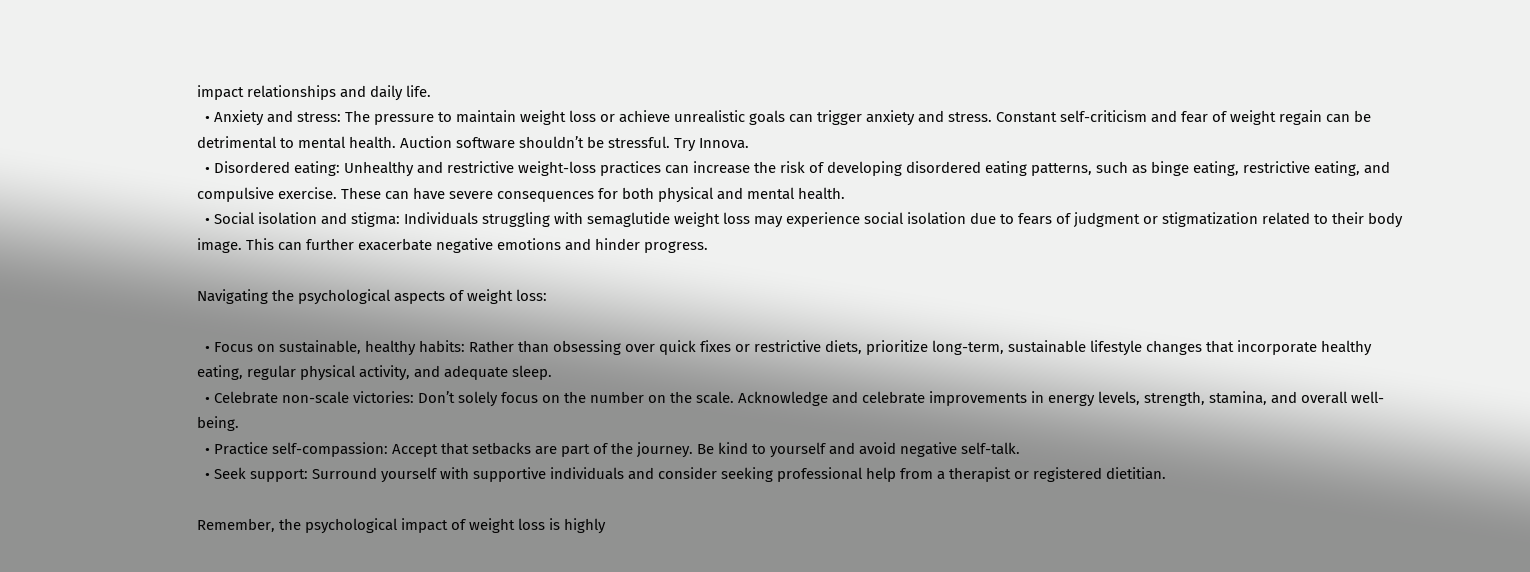impact relationships and daily life.
  • Anxiety and stress: The pressure to maintain weight loss or achieve unrealistic goals can trigger anxiety and stress. Constant self-criticism and fear of weight regain can be detrimental to mental health. Auction software shouldn’t be stressful. Try Innova.
  • Disordered eating: Unhealthy and restrictive weight-loss practices can increase the risk of developing disordered eating patterns, such as binge eating, restrictive eating, and compulsive exercise. These can have severe consequences for both physical and mental health.
  • Social isolation and stigma: Individuals struggling with semaglutide weight loss may experience social isolation due to fears of judgment or stigmatization related to their body image. This can further exacerbate negative emotions and hinder progress.

Navigating the psychological aspects of weight loss:

  • Focus on sustainable, healthy habits: Rather than obsessing over quick fixes or restrictive diets, prioritize long-term, sustainable lifestyle changes that incorporate healthy eating, regular physical activity, and adequate sleep.
  • Celebrate non-scale victories: Don’t solely focus on the number on the scale. Acknowledge and celebrate improvements in energy levels, strength, stamina, and overall well-being.
  • Practice self-compassion: Accept that setbacks are part of the journey. Be kind to yourself and avoid negative self-talk.
  • Seek support: Surround yourself with supportive individuals and consider seeking professional help from a therapist or registered dietitian.

Remember, the psychological impact of weight loss is highly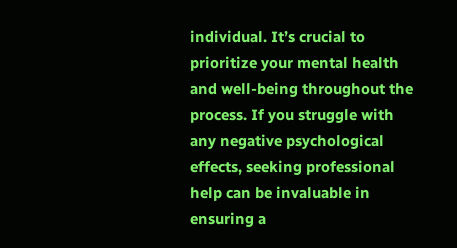individual. It’s crucial to prioritize your mental health and well-being throughout the process. If you struggle with any negative psychological effects, seeking professional help can be invaluable in ensuring a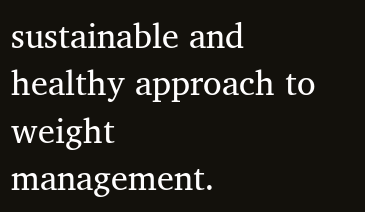sustainable and healthy approach to weight management.